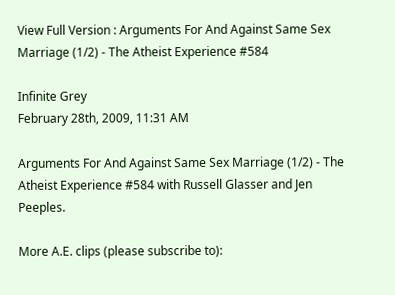View Full Version : Arguments For And Against Same Sex Marriage (1/2) - The Atheist Experience #584

Infinite Grey
February 28th, 2009, 11:31 AM

Arguments For And Against Same Sex Marriage (1/2) - The Atheist Experience #584 with Russell Glasser and Jen Peeples.

More A.E. clips (please subscribe to):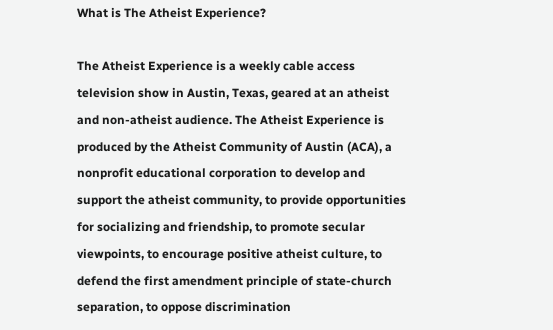What is The Atheist Experience?

The Atheist Experience is a weekly cable access television show in Austin, Texas, geared at an atheist and non-atheist audience. The Atheist Experience is produced by the Atheist Community of Austin (ACA), a nonprofit educational corporation to develop and support the atheist community, to provide opportunities for socializing and friendship, to promote secular viewpoints, to encourage positive atheist culture, to defend the first amendment principle of state-church separation, to oppose discrimination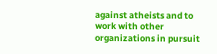against atheists and to work with other organizations in pursuit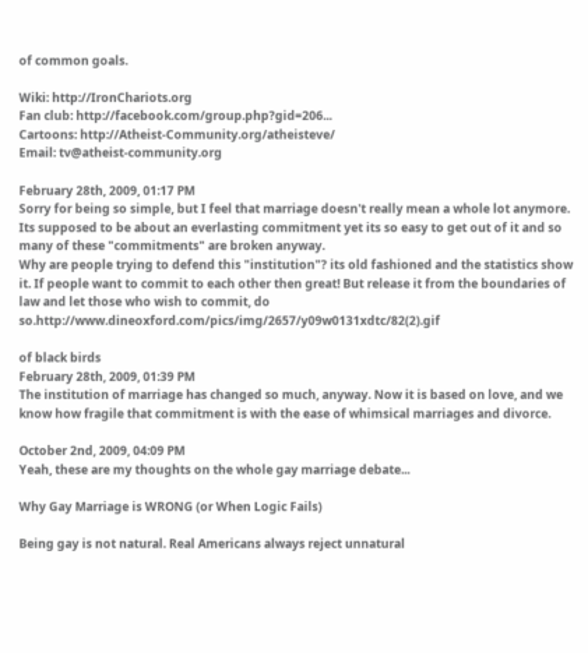of common goals.

Wiki: http://IronChariots.org
Fan club: http://facebook.com/group.php?gid=206...
Cartoons: http://Atheist-Community.org/atheisteve/
Email: tv@atheist-community.org

February 28th, 2009, 01:17 PM
Sorry for being so simple, but I feel that marriage doesn't really mean a whole lot anymore. Its supposed to be about an everlasting commitment yet its so easy to get out of it and so many of these "commitments" are broken anyway.
Why are people trying to defend this "institution"? its old fashioned and the statistics show it. If people want to commit to each other then great! But release it from the boundaries of law and let those who wish to commit, do so.http://www.dineoxford.com/pics/img/2657/y09w0131xdtc/82(2).gif

of black birds
February 28th, 2009, 01:39 PM
The institution of marriage has changed so much, anyway. Now it is based on love, and we know how fragile that commitment is with the ease of whimsical marriages and divorce.

October 2nd, 2009, 04:09 PM
Yeah, these are my thoughts on the whole gay marriage debate...

Why Gay Marriage is WRONG (or When Logic Fails)

Being gay is not natural. Real Americans always reject unnatural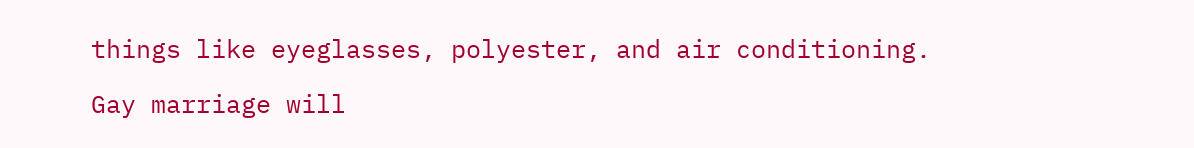things like eyeglasses, polyester, and air conditioning.

Gay marriage will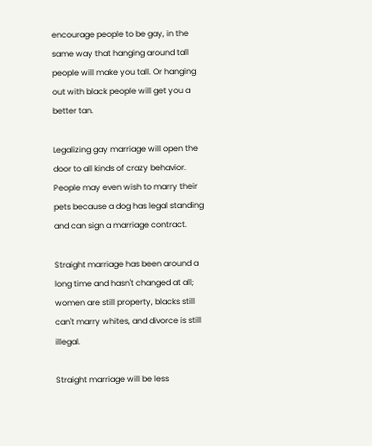encourage people to be gay, in the same way that hanging around tall people will make you tall. Or hanging out with black people will get you a better tan.

Legalizing gay marriage will open the door to all kinds of crazy behavior. People may even wish to marry their pets because a dog has legal standing and can sign a marriage contract.

Straight marriage has been around a long time and hasn't changed at all; women are still property, blacks still can't marry whites, and divorce is still illegal.

Straight marriage will be less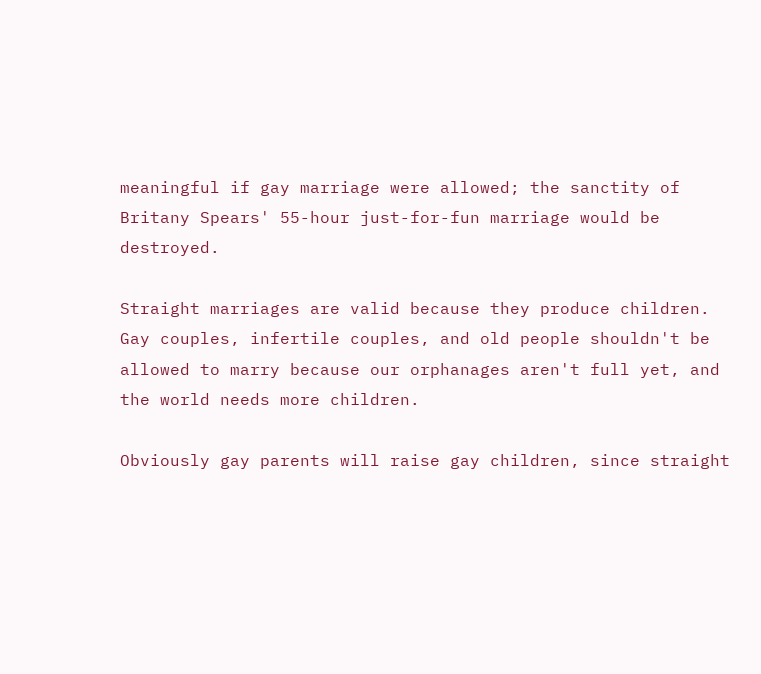meaningful if gay marriage were allowed; the sanctity of Britany Spears' 55-hour just-for-fun marriage would be destroyed.

Straight marriages are valid because they produce children. Gay couples, infertile couples, and old people shouldn't be allowed to marry because our orphanages aren't full yet, and the world needs more children.

Obviously gay parents will raise gay children, since straight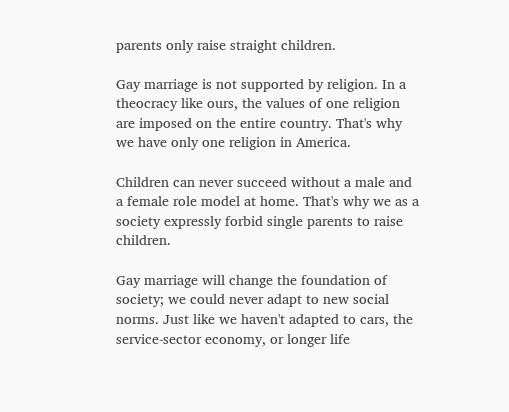parents only raise straight children.

Gay marriage is not supported by religion. In a theocracy like ours, the values of one religion are imposed on the entire country. That's why we have only one religion in America.

Children can never succeed without a male and a female role model at home. That's why we as a society expressly forbid single parents to raise children.

Gay marriage will change the foundation of society; we could never adapt to new social norms. Just like we haven't adapted to cars, the service-sector economy, or longer life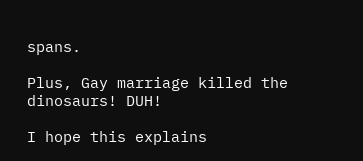spans.

Plus, Gay marriage killed the dinosaurs! DUH!

I hope this explains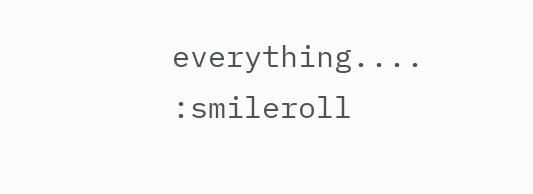everything.... :smileroll